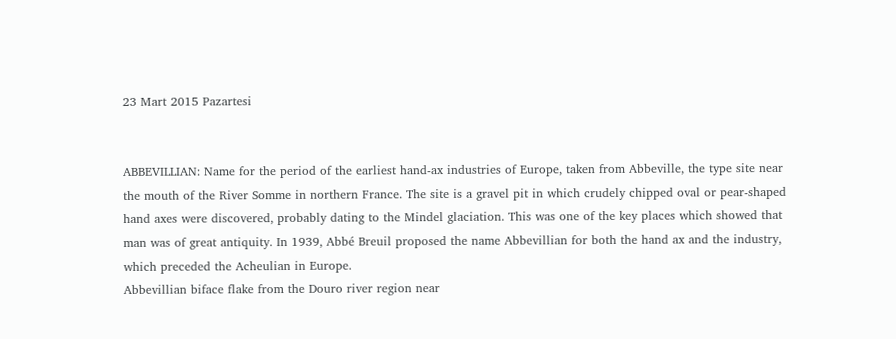23 Mart 2015 Pazartesi


ABBEVILLIAN: Name for the period of the earliest hand-ax industries of Europe, taken from Abbeville, the type site near the mouth of the River Somme in northern France. The site is a gravel pit in which crudely chipped oval or pear-shaped hand axes were discovered, probably dating to the Mindel glaciation. This was one of the key places which showed that man was of great antiquity. In 1939, Abbé Breuil proposed the name Abbevillian for both the hand ax and the industry, which preceded the Acheulian in Europe.
Abbevillian biface flake from the Douro river region near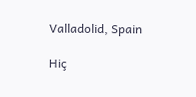Valladolid, Spain

Hiç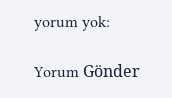yorum yok:

Yorum Gönder